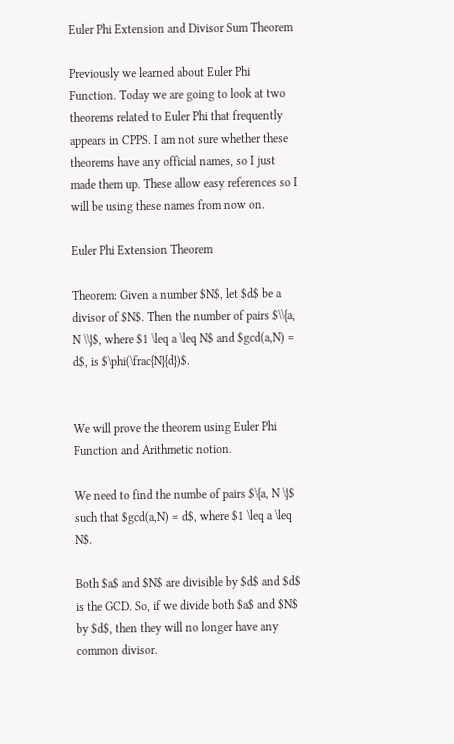Euler Phi Extension and Divisor Sum Theorem

Previously we learned about Euler Phi Function. Today we are going to look at two theorems related to Euler Phi that frequently appears in CPPS. I am not sure whether these theorems have any official names, so I just made them up. These allow easy references so I will be using these names from now on.

Euler Phi Extension Theorem

Theorem: Given a number $N$, let $d$ be a divisor of $N$. Then the number of pairs $\\{a, N \\}$, where $1 \leq a \leq N$ and $gcd(a,N) = d$, is $\phi(\frac{N}{d})$.


We will prove the theorem using Euler Phi Function and Arithmetic notion.

We need to find the numbe of pairs $\{a, N \}$ such that $gcd(a,N) = d$, where $1 \leq a \leq N$.

Both $a$ and $N$ are divisible by $d$ and $d$ is the GCD. So, if we divide both $a$ and $N$ by $d$, then they will no longer have any common divisor.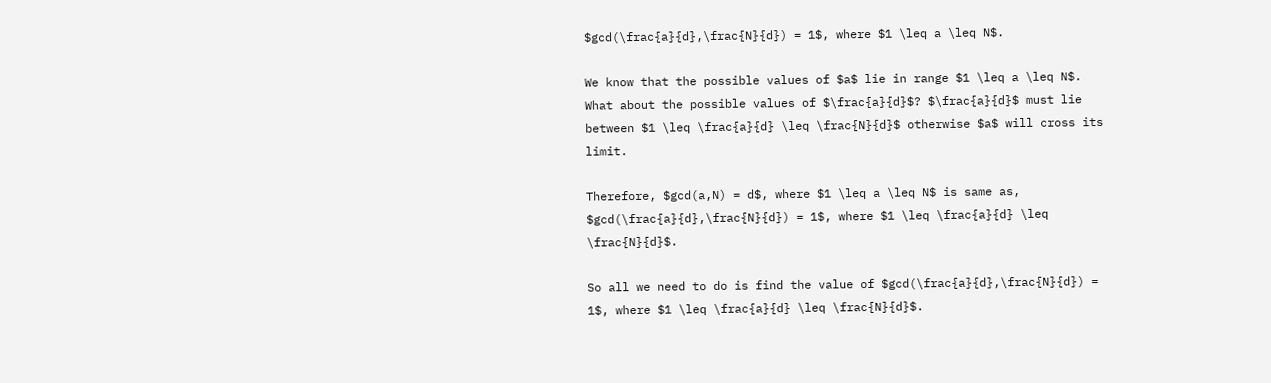$gcd(\frac{a}{d},\frac{N}{d}) = 1$, where $1 \leq a \leq N$.

We know that the possible values of $a$ lie in range $1 \leq a \leq N$. What about the possible values of $\frac{a}{d}$? $\frac{a}{d}$ must lie between $1 \leq \frac{a}{d} \leq \frac{N}{d}$ otherwise $a$ will cross its limit.

Therefore, $gcd(a,N) = d$, where $1 \leq a \leq N$ is same as, $gcd(\frac{a}{d},\frac{N}{d}) = 1$, where $1 \leq \frac{a}{d} \leq \frac{N}{d}$.

So all we need to do is find the value of $gcd(\frac{a}{d},\frac{N}{d}) = 1$, where $1 \leq \frac{a}{d} \leq \frac{N}{d}$.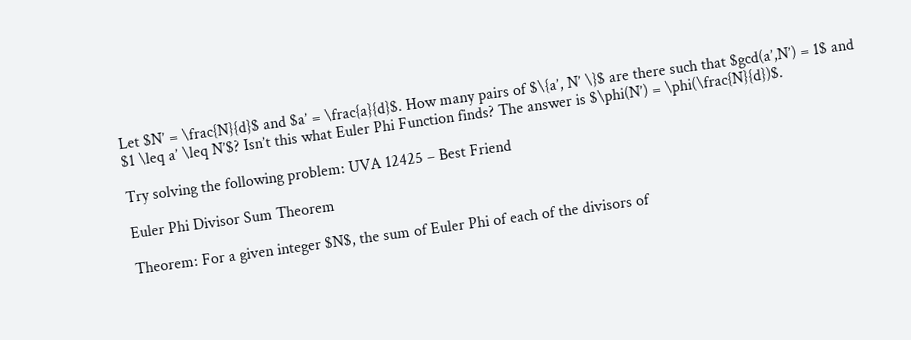Let $N’ = \frac{N}{d}$ and $a’ = \frac{a}{d}$. How many pairs of $\{a’, N’ \}$ are there such that $gcd(a’,N’) = 1$ and $1 \leq a’ \leq N’$? Isn’t this what Euler Phi Function finds? The answer is $\phi(N’) = \phi(\frac{N}{d})$.

Try solving the following problem: UVA 12425 – Best Friend

Euler Phi Divisor Sum Theorem

Theorem: For a given integer $N$, the sum of Euler Phi of each of the divisors of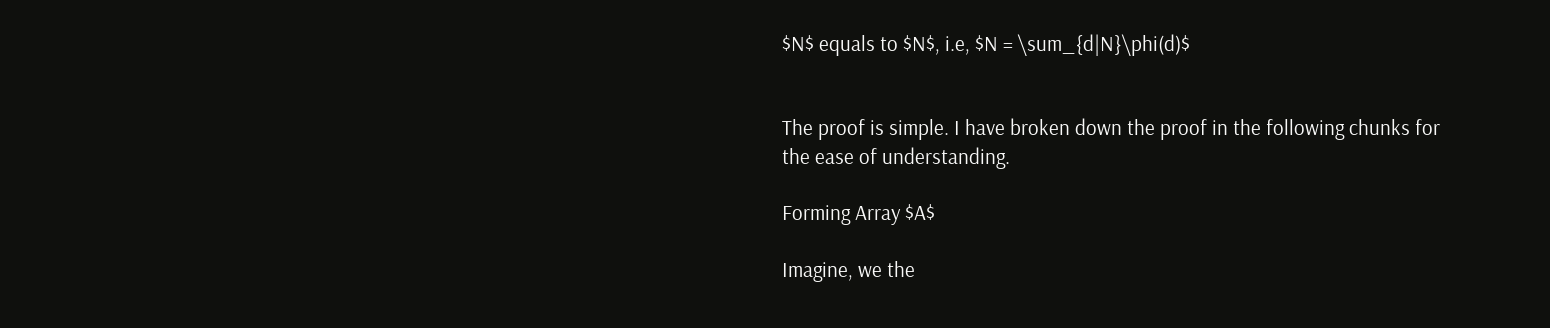$N$ equals to $N$, i.e, $N = \sum_{d|N}\phi(d)$


The proof is simple. I have broken down the proof in the following chunks for the ease of understanding.

Forming Array $A$

Imagine, we the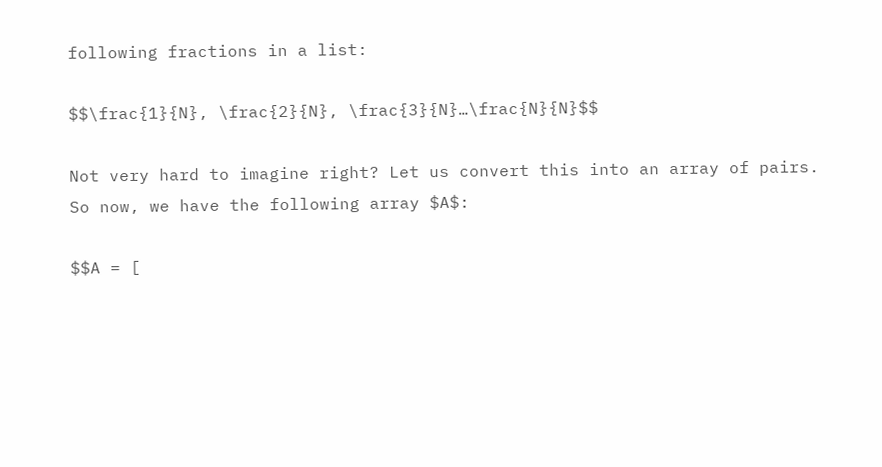following fractions in a list:

$$\frac{1}{N}, \frac{2}{N}, \frac{3}{N}…\frac{N}{N}$$

Not very hard to imagine right? Let us convert this into an array of pairs. So now, we have the following array $A$:

$$A = [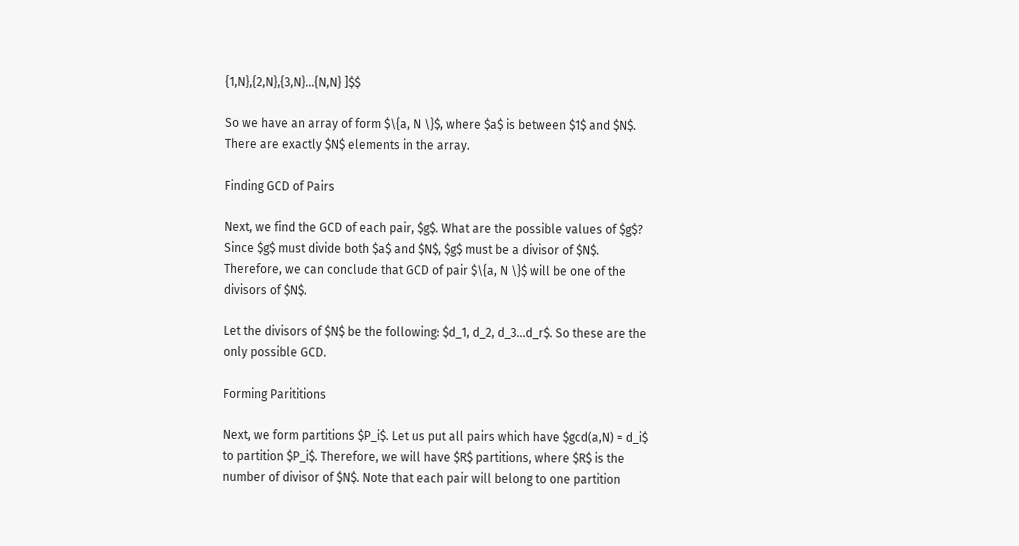{1,N},{2,N},{3,N}…{N,N} ]$$

So we have an array of form $\{a, N \}$, where $a$ is between $1$ and $N$. There are exactly $N$ elements in the array.

Finding GCD of Pairs

Next, we find the GCD of each pair, $g$. What are the possible values of $g$? Since $g$ must divide both $a$ and $N$, $g$ must be a divisor of $N$. Therefore, we can conclude that GCD of pair $\{a, N \}$ will be one of the divisors of $N$.

Let the divisors of $N$ be the following: $d_1, d_2, d_3…d_r$. So these are the only possible GCD.

Forming Parititions

Next, we form partitions $P_i$. Let us put all pairs which have $gcd(a,N) = d_i$ to partition $P_i$. Therefore, we will have $R$ partitions, where $R$ is the number of divisor of $N$. Note that each pair will belong to one partition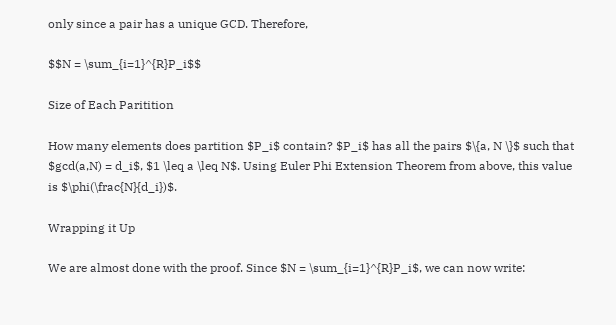only since a pair has a unique GCD. Therefore,

$$N = \sum_{i=1}^{R}P_i$$

Size of Each Paritition

How many elements does partition $P_i$ contain? $P_i$ has all the pairs $\{a, N \}$ such that $gcd(a,N) = d_i$, $1 \leq a \leq N$. Using Euler Phi Extension Theorem from above, this value is $\phi(\frac{N}{d_i})$.

Wrapping it Up

We are almost done with the proof. Since $N = \sum_{i=1}^{R}P_i$, we can now write: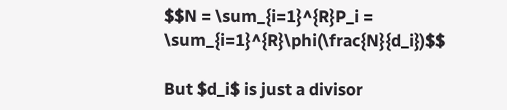$$N = \sum_{i=1}^{R}P_i = \sum_{i=1}^{R}\phi(\frac{N}{d_i})$$

But $d_i$ is just a divisor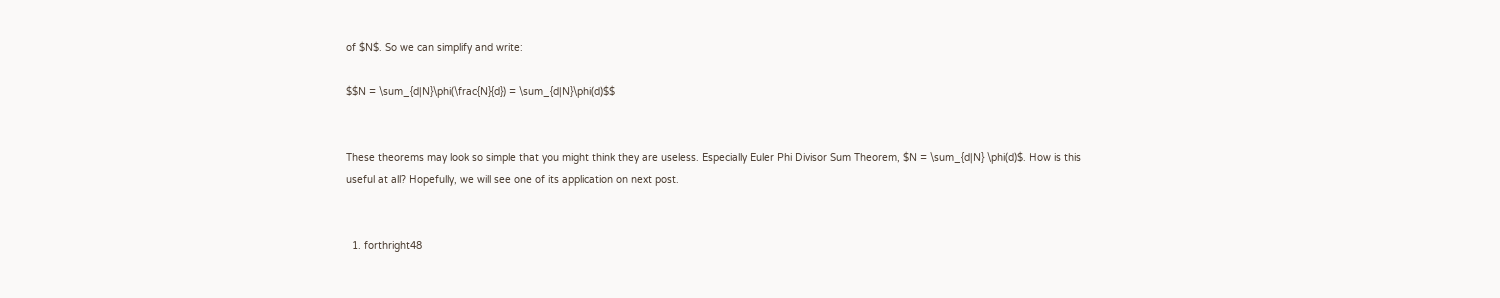of $N$. So we can simplify and write:

$$N = \sum_{d|N}\phi(\frac{N}{d}) = \sum_{d|N}\phi(d)$$


These theorems may look so simple that you might think they are useless. Especially Euler Phi Divisor Sum Theorem, $N = \sum_{d|N} \phi(d)$. How is this useful at all? Hopefully, we will see one of its application on next post.


  1. forthright48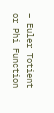– Euler Totient or Phi Function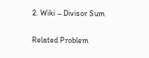2. Wiki – Divisor Sum

Related Problem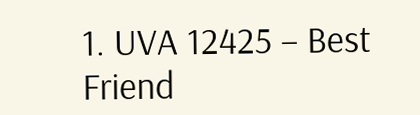1. UVA 12425 – Best Friend